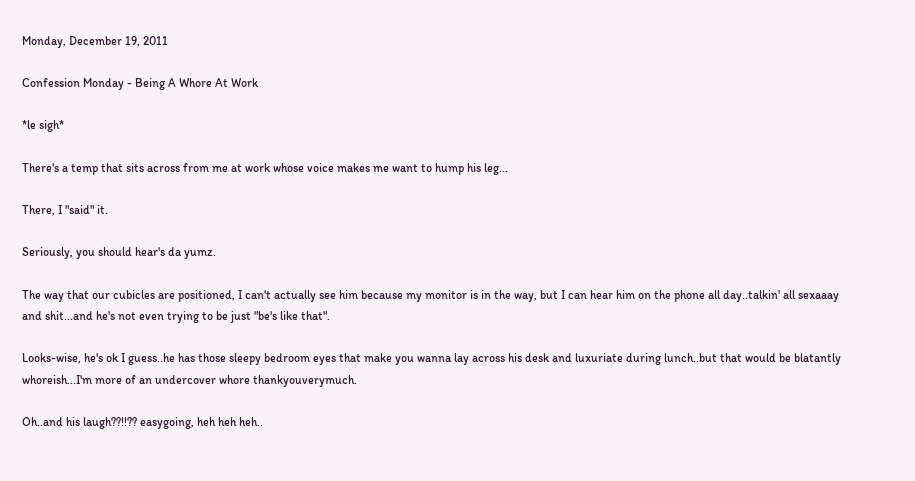Monday, December 19, 2011

Confession Monday - Being A Whore At Work

*le sigh*

There's a temp that sits across from me at work whose voice makes me want to hump his leg...

There, I "said" it.

Seriously, you should hear's da yumz.

The way that our cubicles are positioned, I can't actually see him because my monitor is in the way, but I can hear him on the phone all day..talkin' all sexaaay and shit...and he's not even trying to be just "be's like that".

Looks-wise, he's ok I guess..he has those sleepy bedroom eyes that make you wanna lay across his desk and luxuriate during lunch..but that would be blatantly whoreish...I'm more of an undercover whore thankyouverymuch.

Oh..and his laugh??!!?? easygoing, heh heh heh..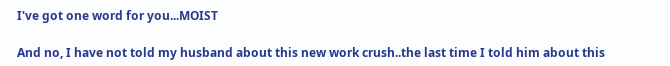I've got one word for you...MOIST

And no, I have not told my husband about this new work crush..the last time I told him about this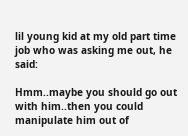lil young kid at my old part time job who was asking me out, he said:

Hmm..maybe you should go out with him..then you could manipulate him out of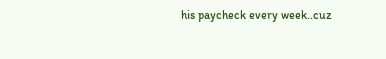his paycheck every week..cuz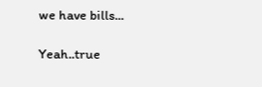we have bills...

Yeah..true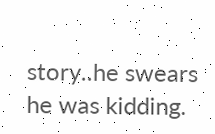story..he swears he was kidding.